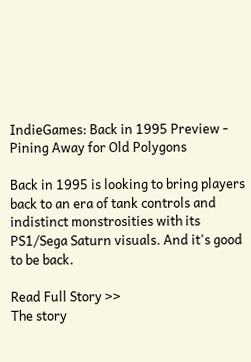IndieGames: Back in 1995 Preview - Pining Away for Old Polygons

Back in 1995 is looking to bring players back to an era of tank controls and indistinct monstrosities with its PS1/Sega Saturn visuals. And it's good to be back.

Read Full Story >>
The story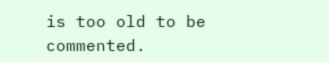is too old to be commented.